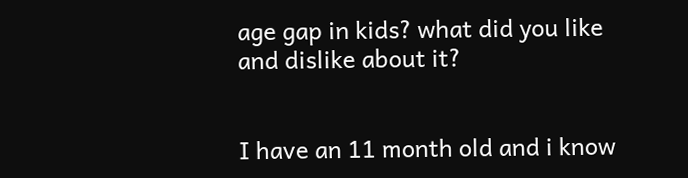age gap in kids? what did you like and dislike about it?


I have an 11 month old and i know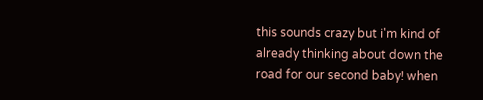this sounds crazy but i'm kind of already thinking about down the road for our second baby! when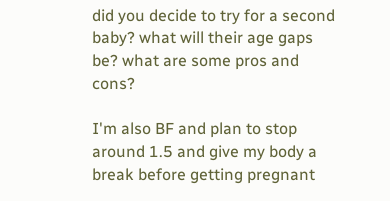did you decide to try for a second baby? what will their age gaps be? what are some pros and cons?

I'm also BF and plan to stop around 1.5 and give my body a break before getting pregnant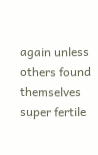again unless others found themselves super fertile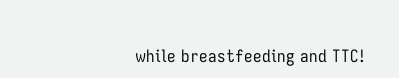while breastfeeding and TTC!